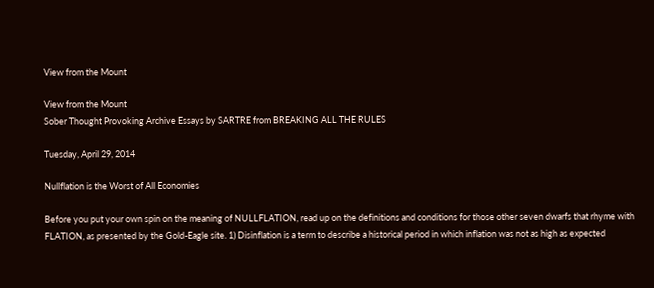View from the Mount

View from the Mount
Sober Thought Provoking Archive Essays by SARTRE from BREAKING ALL THE RULES

Tuesday, April 29, 2014

Nullflation is the Worst of All Economies

Before you put your own spin on the meaning of NULLFLATION, read up on the definitions and conditions for those other seven dwarfs that rhyme with FLATION, as presented by the Gold-Eagle site. 1) Disinflation is a term to describe a historical period in which inflation was not as high as expected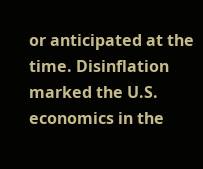or anticipated at the time. Disinflation marked the U.S. economics in the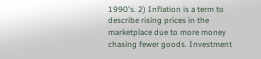1990's. 2) Inflation is a term to describe rising prices in the marketplace due to more money chasing fewer goods. Investment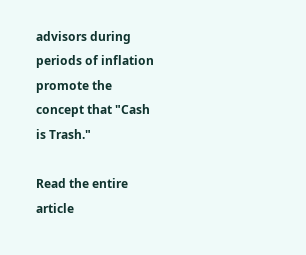advisors during periods of inflation promote the concept that "Cash is Trash."

Read the entire article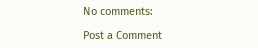No comments:

Post a Comment